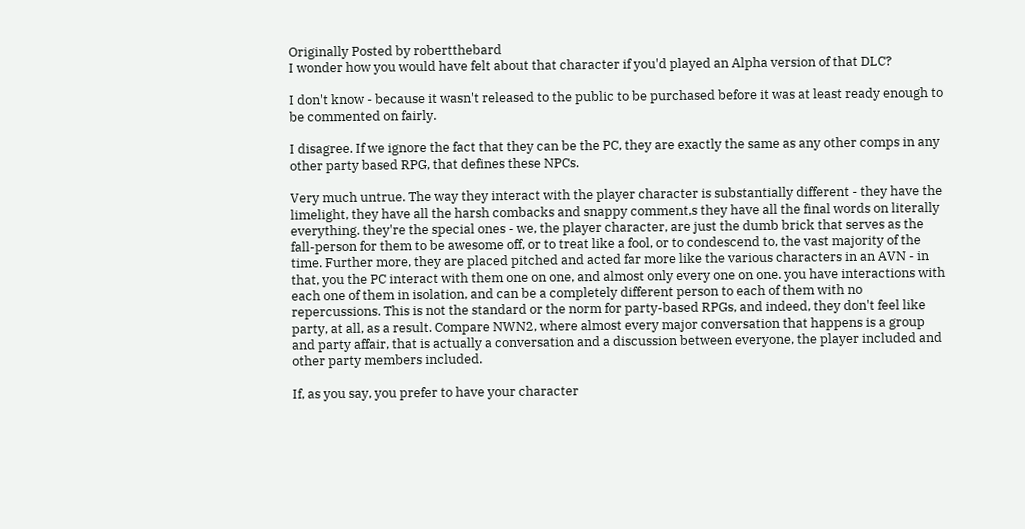Originally Posted by robertthebard
I wonder how you would have felt about that character if you'd played an Alpha version of that DLC?

I don't know - because it wasn't released to the public to be purchased before it was at least ready enough to be commented on fairly.

I disagree. If we ignore the fact that they can be the PC, they are exactly the same as any other comps in any other party based RPG, that defines these NPCs.

Very much untrue. The way they interact with the player character is substantially different - they have the limelight, they have all the harsh combacks and snappy comment,s they have all the final words on literally everything. they're the special ones - we, the player character, are just the dumb brick that serves as the fall-person for them to be awesome off, or to treat like a fool, or to condescend to, the vast majority of the time. Further more, they are placed pitched and acted far more like the various characters in an AVN - in that, you the PC interact with them one on one, and almost only every one on one. you have interactions with each one of them in isolation, and can be a completely different person to each of them with no repercussions. This is not the standard or the norm for party-based RPGs, and indeed, they don't feel like party, at all, as a result. Compare NWN2, where almost every major conversation that happens is a group and party affair, that is actually a conversation and a discussion between everyone, the player included and other party members included.

If, as you say, you prefer to have your character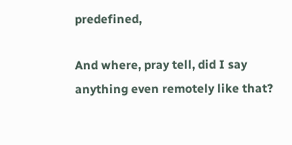predefined,

And where, pray tell, did I say anything even remotely like that?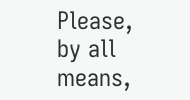Please, by all means,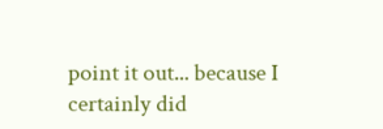point it out... because I certainly did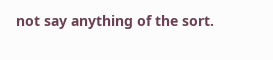not say anything of the sort.